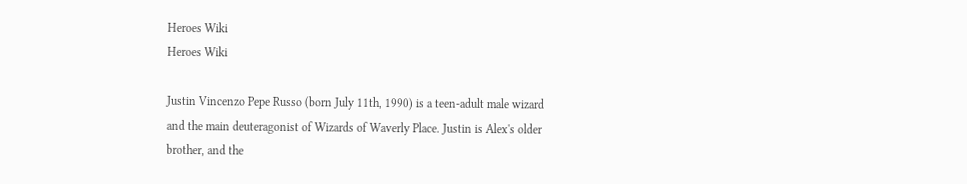Heroes Wiki
Heroes Wiki

Justin Vincenzo Pepe Russo (born July 11th, 1990) is a teen-adult male wizard and the main deuteragonist of Wizards of Waverly Place. Justin is Alex's older brother, and the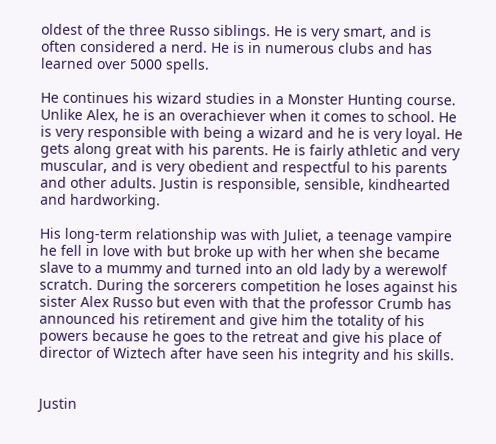oldest of the three Russo siblings. He is very smart, and is often considered a nerd. He is in numerous clubs and has learned over 5000 spells.

He continues his wizard studies in a Monster Hunting course. Unlike Alex, he is an overachiever when it comes to school. He is very responsible with being a wizard and he is very loyal. He gets along great with his parents. He is fairly athletic and very muscular, and is very obedient and respectful to his parents and other adults. Justin is responsible, sensible, kindhearted and hardworking.

His long-term relationship was with Juliet, a teenage vampire he fell in love with but broke up with her when she became slave to a mummy and turned into an old lady by a werewolf scratch. During the sorcerers competition he loses against his sister Alex Russo but even with that the professor Crumb has announced his retirement and give him the totality of his powers because he goes to the retreat and give his place of director of Wiztech after have seen his integrity and his skills.


Justin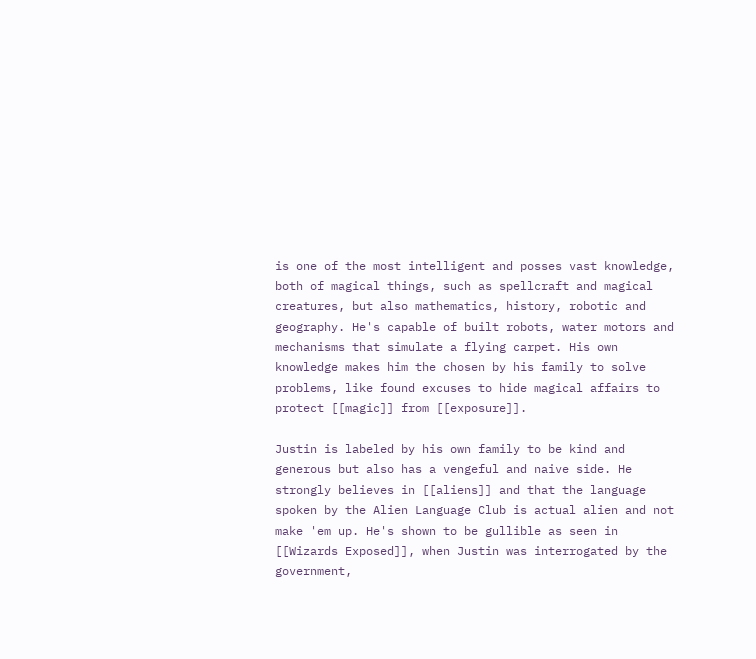is one of the most intelligent and posses vast knowledge, both of magical things, such as spellcraft and magical creatures, but also mathematics, history, robotic and geography. He's capable of built robots, water motors and mechanisms that simulate a flying carpet. His own knowledge makes him the chosen by his family to solve problems, like found excuses to hide magical affairs to protect [[magic]] from [[exposure]].

Justin is labeled by his own family to be kind and generous but also has a vengeful and naive side. He strongly believes in [[aliens]] and that the language spoken by the Alien Language Club is actual alien and not make 'em up. He's shown to be gullible as seen in [[Wizards Exposed]], when Justin was interrogated by the government,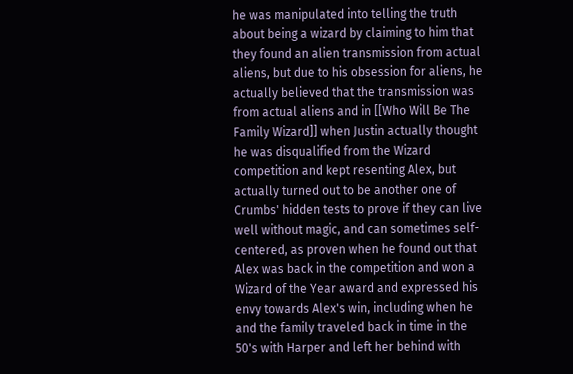he was manipulated into telling the truth about being a wizard by claiming to him that they found an alien transmission from actual aliens, but due to his obsession for aliens, he actually believed that the transmission was from actual aliens and in [[Who Will Be The Family Wizard]] when Justin actually thought he was disqualified from the Wizard competition and kept resenting Alex, but actually turned out to be another one of Crumbs' hidden tests to prove if they can live well without magic, and can sometimes self-centered, as proven when he found out that Alex was back in the competition and won a Wizard of the Year award and expressed his envy towards Alex's win, including when he and the family traveled back in time in the 50's with Harper and left her behind with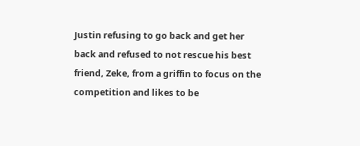Justin refusing to go back and get her back and refused to not rescue his best friend, Zeke, from a griffin to focus on the competition and likes to be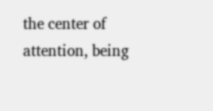the center of attention, being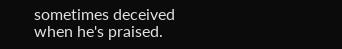sometimes deceived when he's praised.